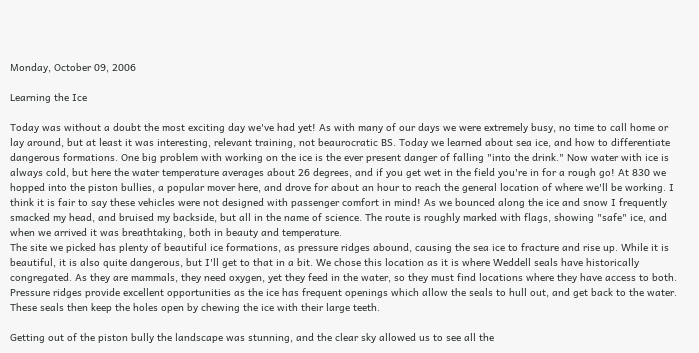Monday, October 09, 2006

Learning the Ice

Today was without a doubt the most exciting day we've had yet! As with many of our days we were extremely busy, no time to call home or lay around, but at least it was interesting, relevant training, not beaurocratic BS. Today we learned about sea ice, and how to differentiate dangerous formations. One big problem with working on the ice is the ever present danger of falling "into the drink." Now water with ice is always cold, but here the water temperature averages about 26 degrees, and if you get wet in the field you're in for a rough go! At 830 we hopped into the piston bullies, a popular mover here, and drove for about an hour to reach the general location of where we'll be working. I think it is fair to say these vehicles were not designed with passenger comfort in mind! As we bounced along the ice and snow I frequently smacked my head, and bruised my backside, but all in the name of science. The route is roughly marked with flags, showing "safe" ice, and when we arrived it was breathtaking, both in beauty and temperature.
The site we picked has plenty of beautiful ice formations, as pressure ridges abound, causing the sea ice to fracture and rise up. While it is beautiful, it is also quite dangerous, but I'll get to that in a bit. We chose this location as it is where Weddell seals have historically congregated. As they are mammals, they need oxygen, yet they feed in the water, so they must find locations where they have access to both. Pressure ridges provide excellent opportunities as the ice has frequent openings which allow the seals to hull out, and get back to the water. These seals then keep the holes open by chewing the ice with their large teeth.

Getting out of the piston bully the landscape was stunning, and the clear sky allowed us to see all the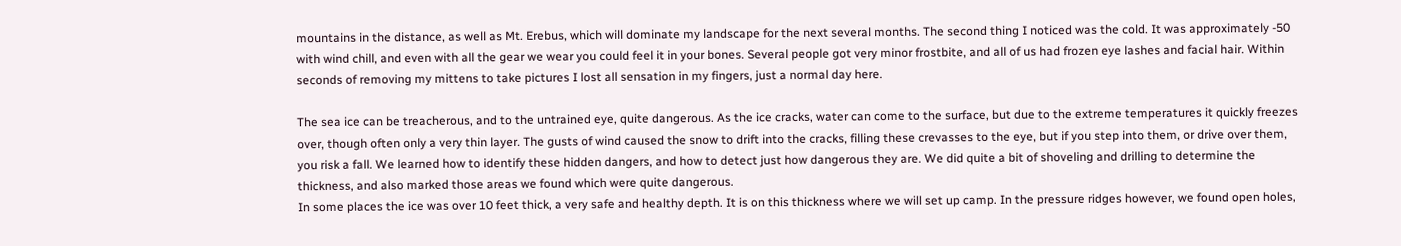mountains in the distance, as well as Mt. Erebus, which will dominate my landscape for the next several months. The second thing I noticed was the cold. It was approximately -50 with wind chill, and even with all the gear we wear you could feel it in your bones. Several people got very minor frostbite, and all of us had frozen eye lashes and facial hair. Within seconds of removing my mittens to take pictures I lost all sensation in my fingers, just a normal day here.

The sea ice can be treacherous, and to the untrained eye, quite dangerous. As the ice cracks, water can come to the surface, but due to the extreme temperatures it quickly freezes over, though often only a very thin layer. The gusts of wind caused the snow to drift into the cracks, filling these crevasses to the eye, but if you step into them, or drive over them, you risk a fall. We learned how to identify these hidden dangers, and how to detect just how dangerous they are. We did quite a bit of shoveling and drilling to determine the thickness, and also marked those areas we found which were quite dangerous.
In some places the ice was over 10 feet thick, a very safe and healthy depth. It is on this thickness where we will set up camp. In the pressure ridges however, we found open holes,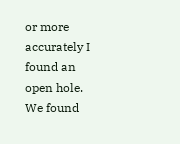or more accurately I found an open hole. We found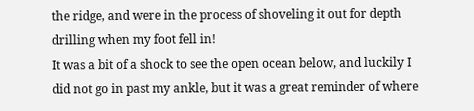the ridge, and were in the process of shoveling it out for depth drilling when my foot fell in!
It was a bit of a shock to see the open ocean below, and luckily I did not go in past my ankle, but it was a great reminder of where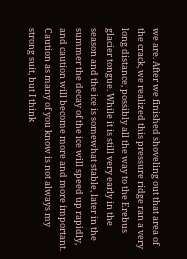we are. After we finished shoveling out that area of the crack, we realized this pressure ridge ran a very long distance, possibly all the way to the Erebus glacier tongue. While it is still very early in the season and the ice is somewhat stable, later in the summer the decay of the ice will speed up rapidly, and caution will become more and more important. Caution as many of you know is not always my strong suit, but I think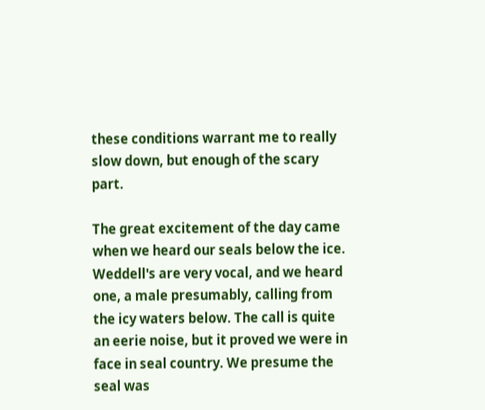these conditions warrant me to really slow down, but enough of the scary part.

The great excitement of the day came when we heard our seals below the ice. Weddell's are very vocal, and we heard one, a male presumably, calling from the icy waters below. The call is quite an eerie noise, but it proved we were in face in seal country. We presume the seal was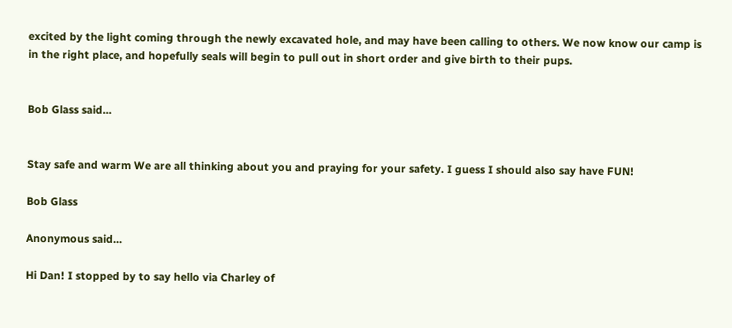excited by the light coming through the newly excavated hole, and may have been calling to others. We now know our camp is in the right place, and hopefully seals will begin to pull out in short order and give birth to their pups.


Bob Glass said...


Stay safe and warm We are all thinking about you and praying for your safety. I guess I should also say have FUN!

Bob Glass

Anonymous said...

Hi Dan! I stopped by to say hello via Charley of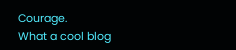Courage.
What a cool blog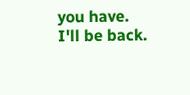you have. I'll be back.